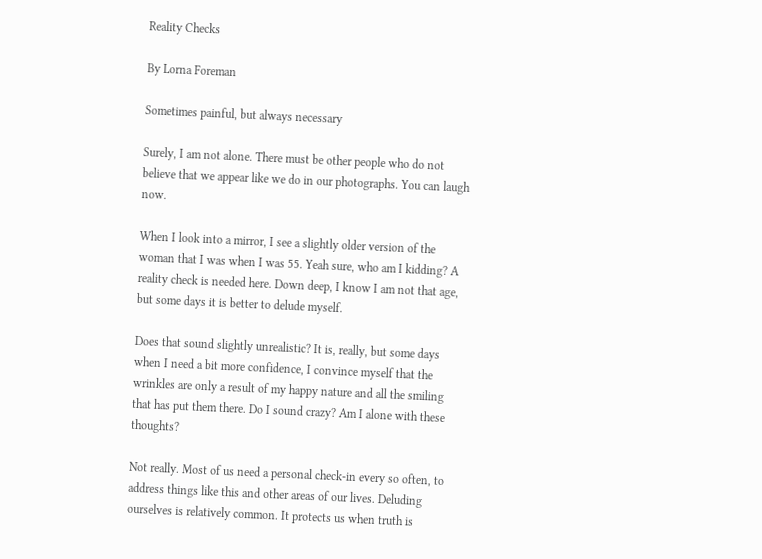Reality Checks

By Lorna Foreman

Sometimes painful, but always necessary

Surely, I am not alone. There must be other people who do not believe that we appear like we do in our photographs. You can laugh now.

When I look into a mirror, I see a slightly older version of the woman that I was when I was 55. Yeah sure, who am I kidding? A reality check is needed here. Down deep, I know I am not that age, but some days it is better to delude myself.

Does that sound slightly unrealistic? It is, really, but some days when I need a bit more confidence, I convince myself that the wrinkles are only a result of my happy nature and all the smiling that has put them there. Do I sound crazy? Am I alone with these thoughts?

Not really. Most of us need a personal check-in every so often, to address things like this and other areas of our lives. Deluding ourselves is relatively common. It protects us when truth is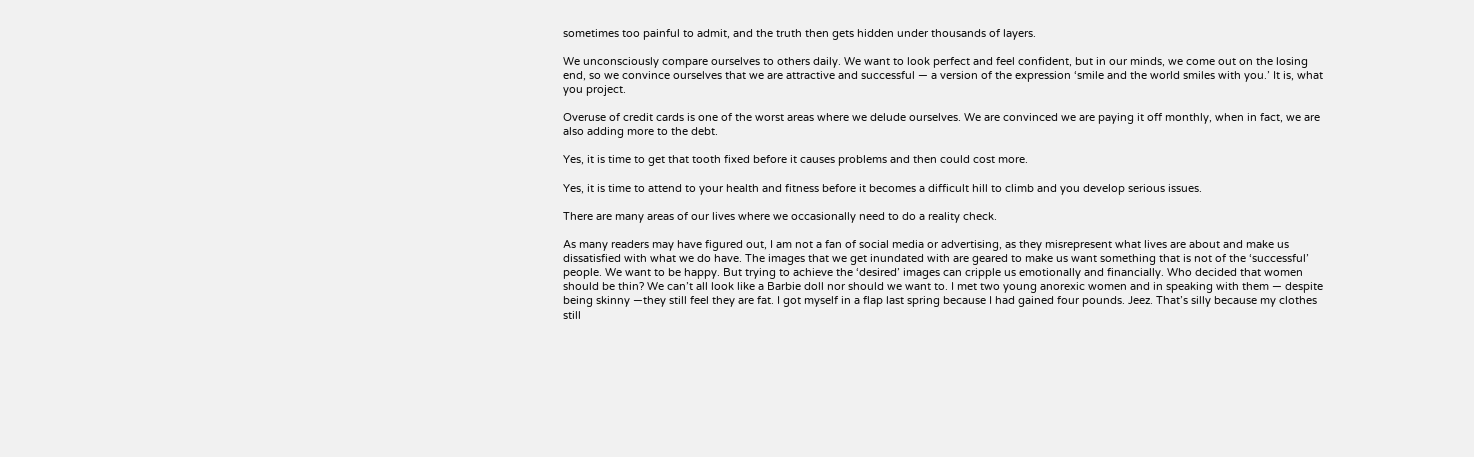sometimes too painful to admit, and the truth then gets hidden under thousands of layers.

We unconsciously compare ourselves to others daily. We want to look perfect and feel confident, but in our minds, we come out on the losing end, so we convince ourselves that we are attractive and successful — a version of the expression ‘smile and the world smiles with you.’ It is, what you project.

Overuse of credit cards is one of the worst areas where we delude ourselves. We are convinced we are paying it off monthly, when in fact, we are also adding more to the debt.

Yes, it is time to get that tooth fixed before it causes problems and then could cost more.

Yes, it is time to attend to your health and fitness before it becomes a difficult hill to climb and you develop serious issues.

There are many areas of our lives where we occasionally need to do a reality check.

As many readers may have figured out, I am not a fan of social media or advertising, as they misrepresent what lives are about and make us dissatisfied with what we do have. The images that we get inundated with are geared to make us want something that is not of the ‘successful’ people. We want to be happy. But trying to achieve the ‘desired’ images can cripple us emotionally and financially. Who decided that women should be thin? We can’t all look like a Barbie doll nor should we want to. I met two young anorexic women and in speaking with them — despite being skinny —they still feel they are fat. I got myself in a flap last spring because I had gained four pounds. Jeez. That’s silly because my clothes still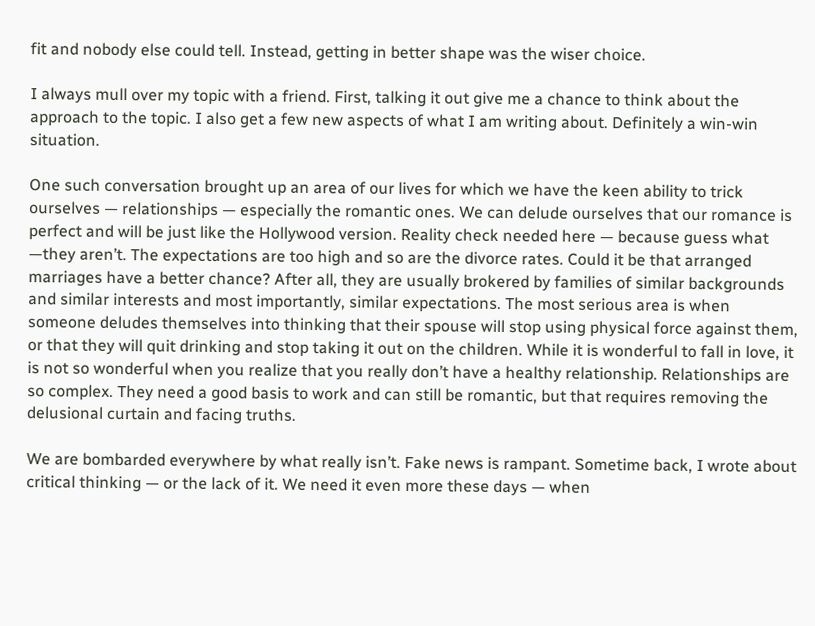fit and nobody else could tell. Instead, getting in better shape was the wiser choice.

I always mull over my topic with a friend. First, talking it out give me a chance to think about the approach to the topic. I also get a few new aspects of what I am writing about. Definitely a win-win situation.

One such conversation brought up an area of our lives for which we have the keen ability to trick ourselves — relationships — especially the romantic ones. We can delude ourselves that our romance is perfect and will be just like the Hollywood version. Reality check needed here — because guess what —they aren’t. The expectations are too high and so are the divorce rates. Could it be that arranged marriages have a better chance? After all, they are usually brokered by families of similar backgrounds and similar interests and most importantly, similar expectations. The most serious area is when someone deludes themselves into thinking that their spouse will stop using physical force against them, or that they will quit drinking and stop taking it out on the children. While it is wonderful to fall in love, it is not so wonderful when you realize that you really don’t have a healthy relationship. Relationships are so complex. They need a good basis to work and can still be romantic, but that requires removing the delusional curtain and facing truths.

We are bombarded everywhere by what really isn’t. Fake news is rampant. Sometime back, I wrote about critical thinking — or the lack of it. We need it even more these days — when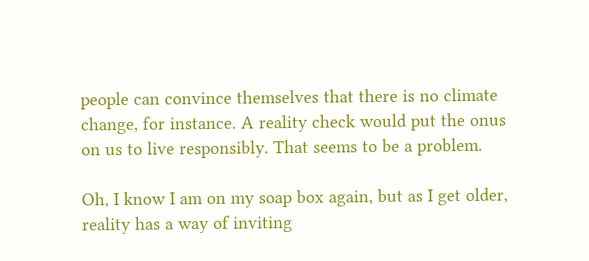people can convince themselves that there is no climate change, for instance. A reality check would put the onus on us to live responsibly. That seems to be a problem.

Oh, I know I am on my soap box again, but as I get older, reality has a way of inviting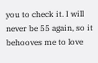you to check it. I will never be 55 again, so it behooves me to love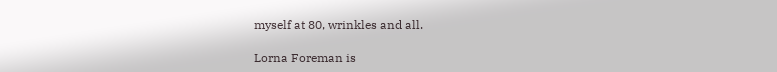myself at 80, wrinkles and all.

Lorna Foreman is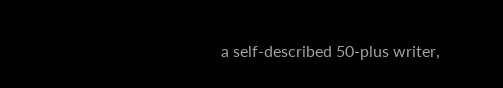a self-described 50-plus writer,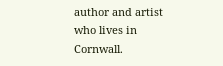author and artist who lives in Cornwall.